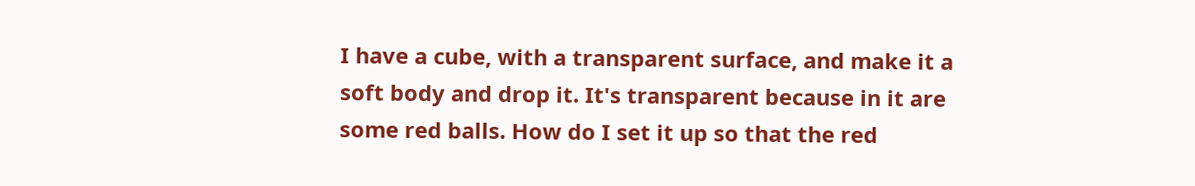I have a cube, with a transparent surface, and make it a soft body and drop it. It's transparent because in it are some red balls. How do I set it up so that the red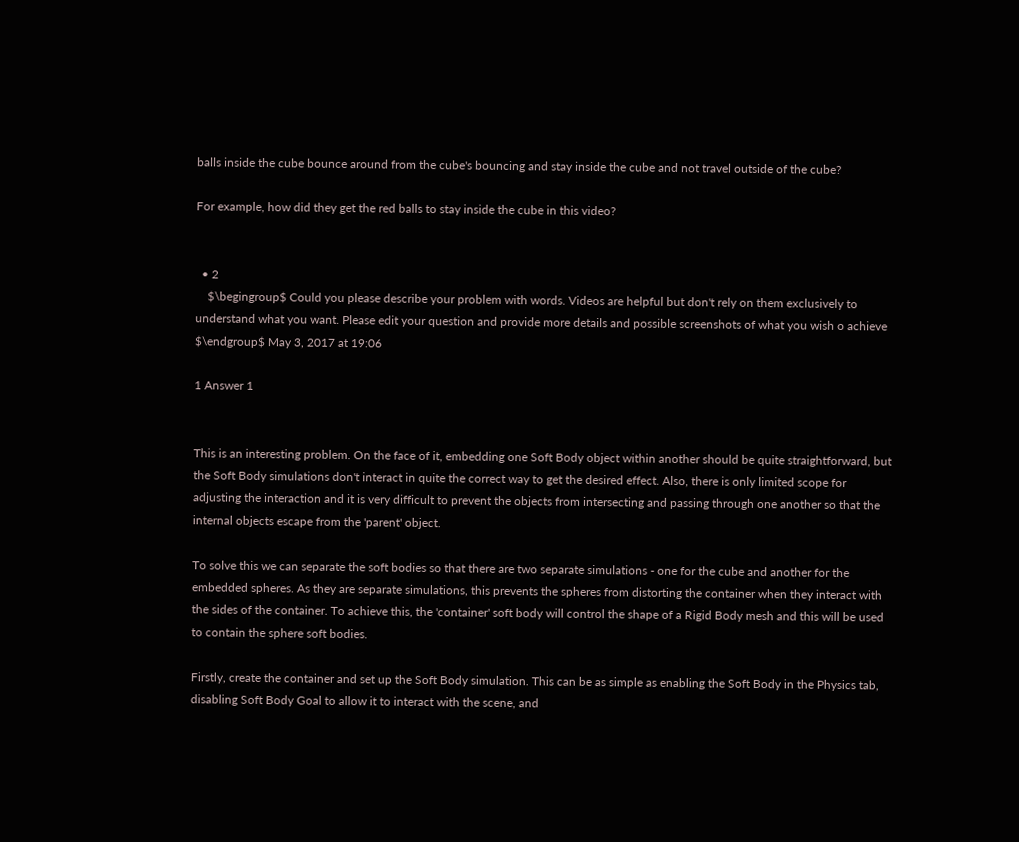balls inside the cube bounce around from the cube's bouncing and stay inside the cube and not travel outside of the cube?

For example, how did they get the red balls to stay inside the cube in this video?


  • 2
    $\begingroup$ Could you please describe your problem with words. Videos are helpful but don't rely on them exclusively to understand what you want. Please edit your question and provide more details and possible screenshots of what you wish o achieve $\endgroup$ May 3, 2017 at 19:06

1 Answer 1


This is an interesting problem. On the face of it, embedding one Soft Body object within another should be quite straightforward, but the Soft Body simulations don't interact in quite the correct way to get the desired effect. Also, there is only limited scope for adjusting the interaction and it is very difficult to prevent the objects from intersecting and passing through one another so that the internal objects escape from the 'parent' object.

To solve this we can separate the soft bodies so that there are two separate simulations - one for the cube and another for the embedded spheres. As they are separate simulations, this prevents the spheres from distorting the container when they interact with the sides of the container. To achieve this, the 'container' soft body will control the shape of a Rigid Body mesh and this will be used to contain the sphere soft bodies.

Firstly, create the container and set up the Soft Body simulation. This can be as simple as enabling the Soft Body in the Physics tab, disabling Soft Body Goal to allow it to interact with the scene, and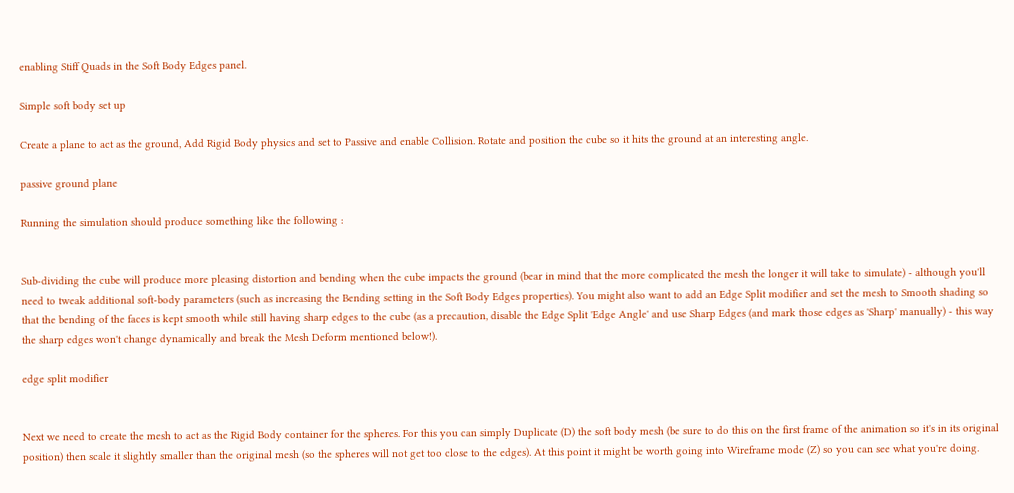enabling Stiff Quads in the Soft Body Edges panel.

Simple soft body set up

Create a plane to act as the ground, Add Rigid Body physics and set to Passive and enable Collision. Rotate and position the cube so it hits the ground at an interesting angle.

passive ground plane

Running the simulation should produce something like the following :


Sub-dividing the cube will produce more pleasing distortion and bending when the cube impacts the ground (bear in mind that the more complicated the mesh the longer it will take to simulate) - although you'll need to tweak additional soft-body parameters (such as increasing the Bending setting in the Soft Body Edges properties). You might also want to add an Edge Split modifier and set the mesh to Smooth shading so that the bending of the faces is kept smooth while still having sharp edges to the cube (as a precaution, disable the Edge Split 'Edge Angle' and use Sharp Edges (and mark those edges as 'Sharp' manually) - this way the sharp edges won't change dynamically and break the Mesh Deform mentioned below!).

edge split modifier


Next we need to create the mesh to act as the Rigid Body container for the spheres. For this you can simply Duplicate (D) the soft body mesh (be sure to do this on the first frame of the animation so it's in its original position) then scale it slightly smaller than the original mesh (so the spheres will not get too close to the edges). At this point it might be worth going into Wireframe mode (Z) so you can see what you're doing.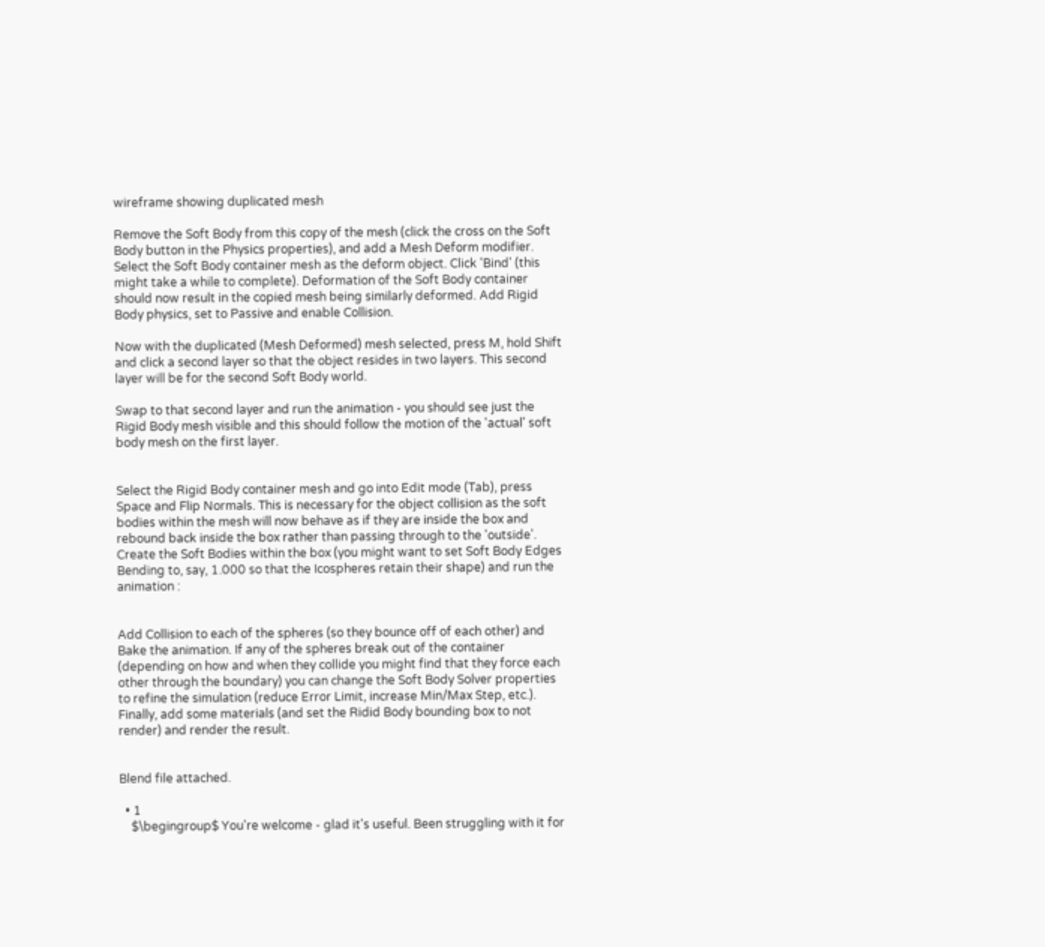wireframe showing duplicated mesh

Remove the Soft Body from this copy of the mesh (click the cross on the Soft Body button in the Physics properties), and add a Mesh Deform modifier. Select the Soft Body container mesh as the deform object. Click 'Bind' (this might take a while to complete). Deformation of the Soft Body container should now result in the copied mesh being similarly deformed. Add Rigid Body physics, set to Passive and enable Collision.

Now with the duplicated (Mesh Deformed) mesh selected, press M, hold Shift and click a second layer so that the object resides in two layers. This second layer will be for the second Soft Body world.

Swap to that second layer and run the animation - you should see just the Rigid Body mesh visible and this should follow the motion of the 'actual' soft body mesh on the first layer.


Select the Rigid Body container mesh and go into Edit mode (Tab), press Space and Flip Normals. This is necessary for the object collision as the soft bodies within the mesh will now behave as if they are inside the box and rebound back inside the box rather than passing through to the 'outside'. Create the Soft Bodies within the box (you might want to set Soft Body Edges Bending to, say, 1.000 so that the Icospheres retain their shape) and run the animation :


Add Collision to each of the spheres (so they bounce off of each other) and Bake the animation. If any of the spheres break out of the container (depending on how and when they collide you might find that they force each other through the boundary) you can change the Soft Body Solver properties to refine the simulation (reduce Error Limit, increase Min/Max Step, etc.). Finally, add some materials (and set the Ridid Body bounding box to not render) and render the result.


Blend file attached.

  • 1
    $\begingroup$ You're welcome - glad it's useful. Been struggling with it for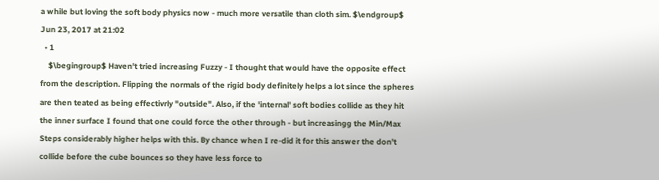a while but loving the soft body physics now - much more versatile than cloth sim. $\endgroup$ Jun 23, 2017 at 21:02
  • 1
    $\begingroup$ Haven't tried increasing Fuzzy - I thought that would have the opposite effect from the description. Flipping the normals of the rigid body definitely helps a lot since the spheres are then teated as being effectivrly "outside". Also, if the 'internal' soft bodies collide as they hit the inner surface I found that one could force the other through - but increasingg the Min/Max Steps considerably higher helps with this. By chance when I re-did it for this answer the don't collide before the cube bounces so they have less force to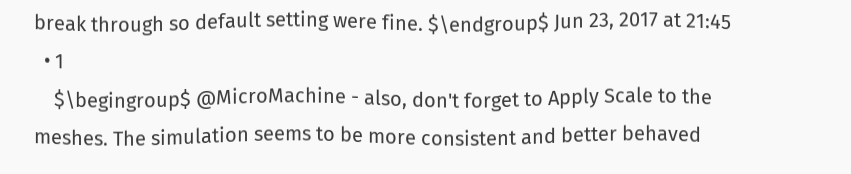break through so default setting were fine. $\endgroup$ Jun 23, 2017 at 21:45
  • 1
    $\begingroup$ @MicroMachine - also, don't forget to Apply Scale to the meshes. The simulation seems to be more consistent and better behaved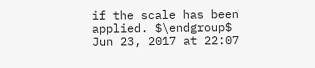if the scale has been applied. $\endgroup$ Jun 23, 2017 at 22:07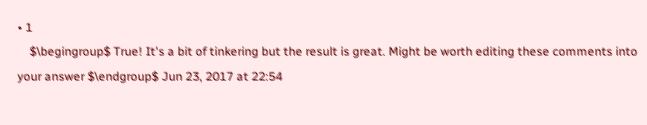• 1
    $\begingroup$ True! It's a bit of tinkering but the result is great. Might be worth editing these comments into your answer $\endgroup$ Jun 23, 2017 at 22:54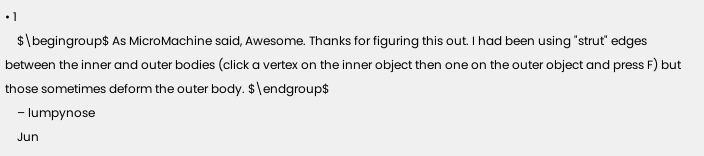• 1
    $\begingroup$ As MicroMachine said, Awesome. Thanks for figuring this out. I had been using "strut" edges between the inner and outer bodies (click a vertex on the inner object then one on the outer object and press F) but those sometimes deform the outer body. $\endgroup$
    – lumpynose
    Jun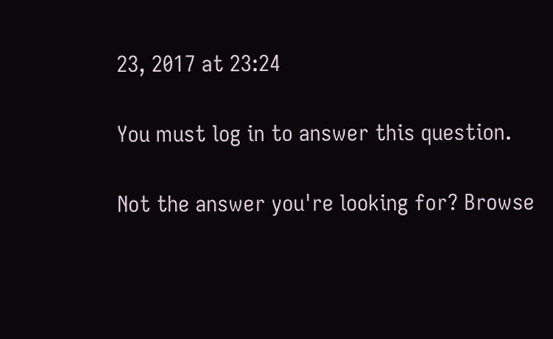23, 2017 at 23:24

You must log in to answer this question.

Not the answer you're looking for? Browse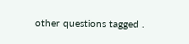other questions tagged .